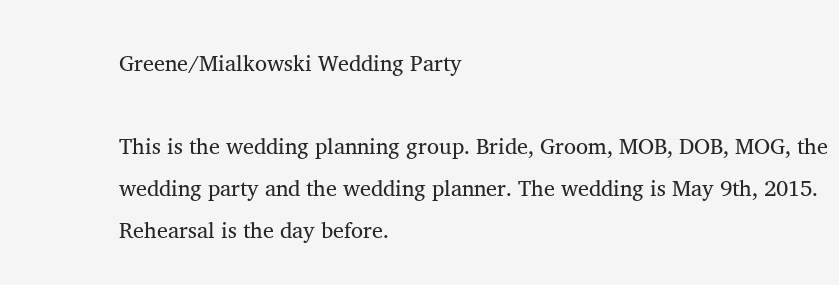Greene/Mialkowski Wedding Party

This is the wedding planning group. Bride, Groom, MOB, DOB, MOG, the wedding party and the wedding planner. The wedding is May 9th, 2015. Rehearsal is the day before.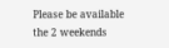Please be available the 2 weekends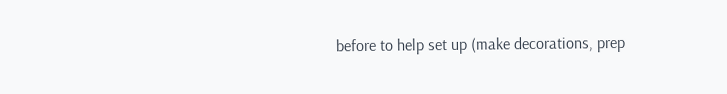before to help set up (make decorations, prep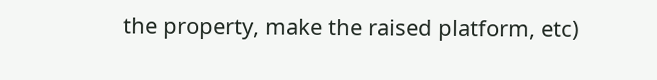the property, make the raised platform, etc)